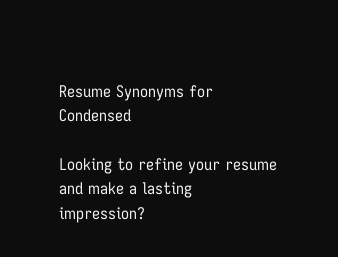Resume Synonyms for Condensed

Looking to refine your resume and make a lasting impression?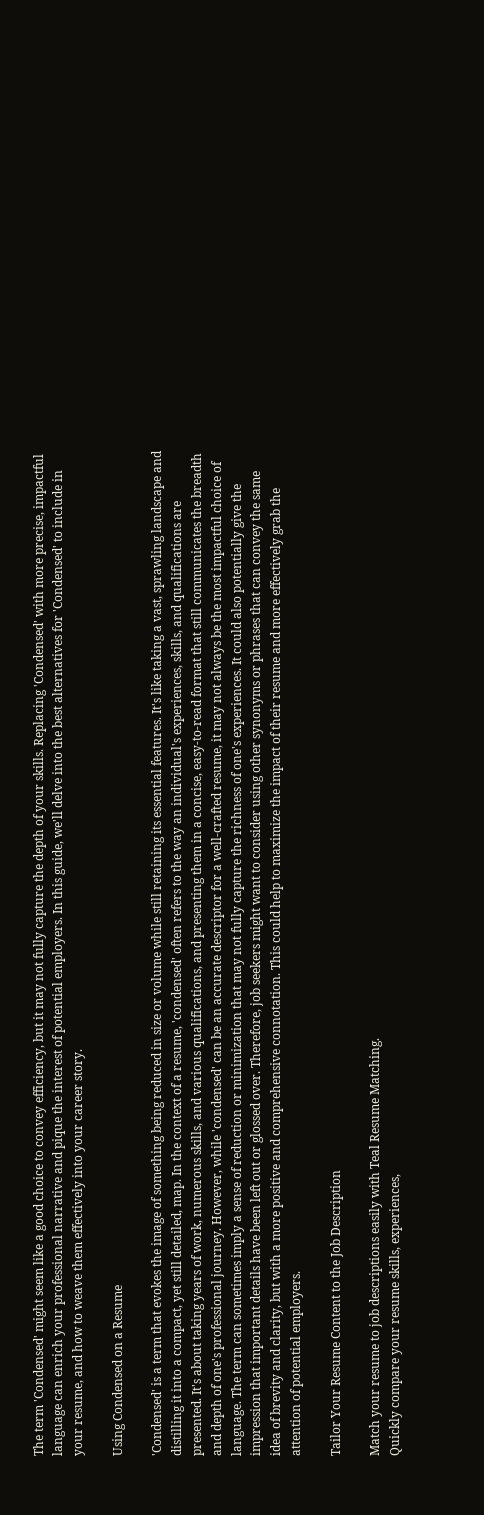The term 'Condensed' might seem like a good choice to convey efficiency, but it may not fully capture the depth of your skills. Replacing 'Condensed' with more precise, impactful language can enrich your professional narrative and pique the interest of potential employers. In this guide, we'll delve into the best alternatives for 'Condensed' to include in your resume, and how to weave them effectively into your career story.

Using Condensed on a Resume

'Condensed' is a term that evokes the image of something being reduced in size or volume while still retaining its essential features. It's like taking a vast, sprawling landscape and distilling it into a compact, yet still detailed, map. In the context of a resume, 'condensed' often refers to the way an individual's experiences, skills, and qualifications are presented. It's about taking years of work, numerous skills, and various qualifications, and presenting them in a concise, easy-to-read format that still communicates the breadth and depth of one's professional journey. However, while 'condensed' can be an accurate descriptor for a well-crafted resume, it may not always be the most impactful choice of language. The term can sometimes imply a sense of reduction or minimization that may not fully capture the richness of one's experiences. It could also potentially give the impression that important details have been left out or glossed over. Therefore, job seekers might want to consider using other synonyms or phrases that can convey the same idea of brevity and clarity, but with a more positive and comprehensive connotation. This could help to maximize the impact of their resume and more effectively grab the attention of potential employers.

Tailor Your Resume Content to the Job Description

Match your resume to job descriptions easily with Teal Resume Matching.
Quickly compare your resume skills, experiences,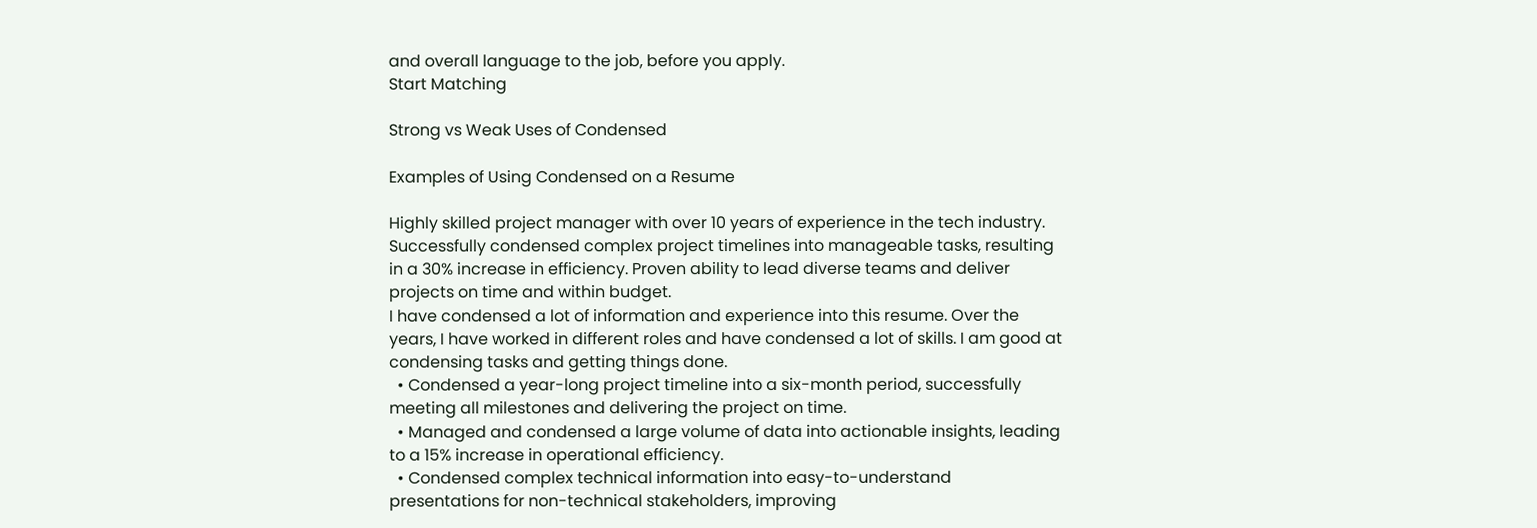and overall language to the job, before you apply.
Start Matching

Strong vs Weak Uses of Condensed

Examples of Using Condensed on a Resume

Highly skilled project manager with over 10 years of experience in the tech industry. Successfully condensed complex project timelines into manageable tasks, resulting in a 30% increase in efficiency. Proven ability to lead diverse teams and deliver projects on time and within budget.
I have condensed a lot of information and experience into this resume. Over the years, I have worked in different roles and have condensed a lot of skills. I am good at condensing tasks and getting things done.
  • Condensed a year-long project timeline into a six-month period, successfully meeting all milestones and delivering the project on time.
  • Managed and condensed a large volume of data into actionable insights, leading to a 15% increase in operational efficiency.
  • Condensed complex technical information into easy-to-understand presentations for non-technical stakeholders, improving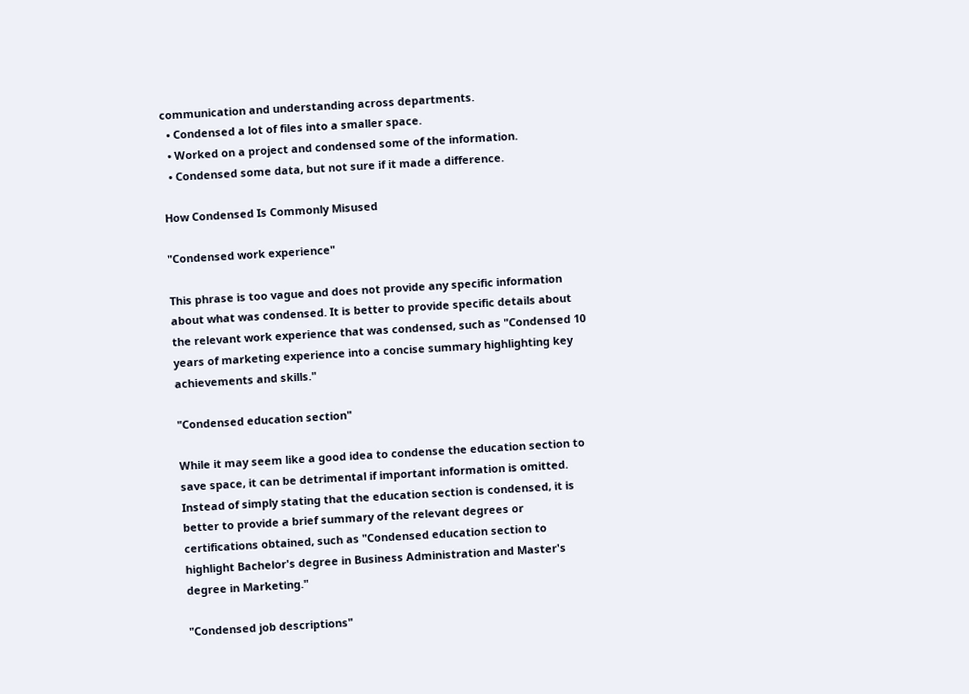communication and understanding across departments.
  • Condensed a lot of files into a smaller space.
  • Worked on a project and condensed some of the information.
  • Condensed some data, but not sure if it made a difference.

How Condensed Is Commonly Misused

"Condensed work experience"

This phrase is too vague and does not provide any specific information about what was condensed. It is better to provide specific details about the relevant work experience that was condensed, such as "Condensed 10 years of marketing experience into a concise summary highlighting key achievements and skills."

"Condensed education section"

While it may seem like a good idea to condense the education section to save space, it can be detrimental if important information is omitted. Instead of simply stating that the education section is condensed, it is better to provide a brief summary of the relevant degrees or certifications obtained, such as "Condensed education section to highlight Bachelor's degree in Business Administration and Master's degree in Marketing."

"Condensed job descriptions"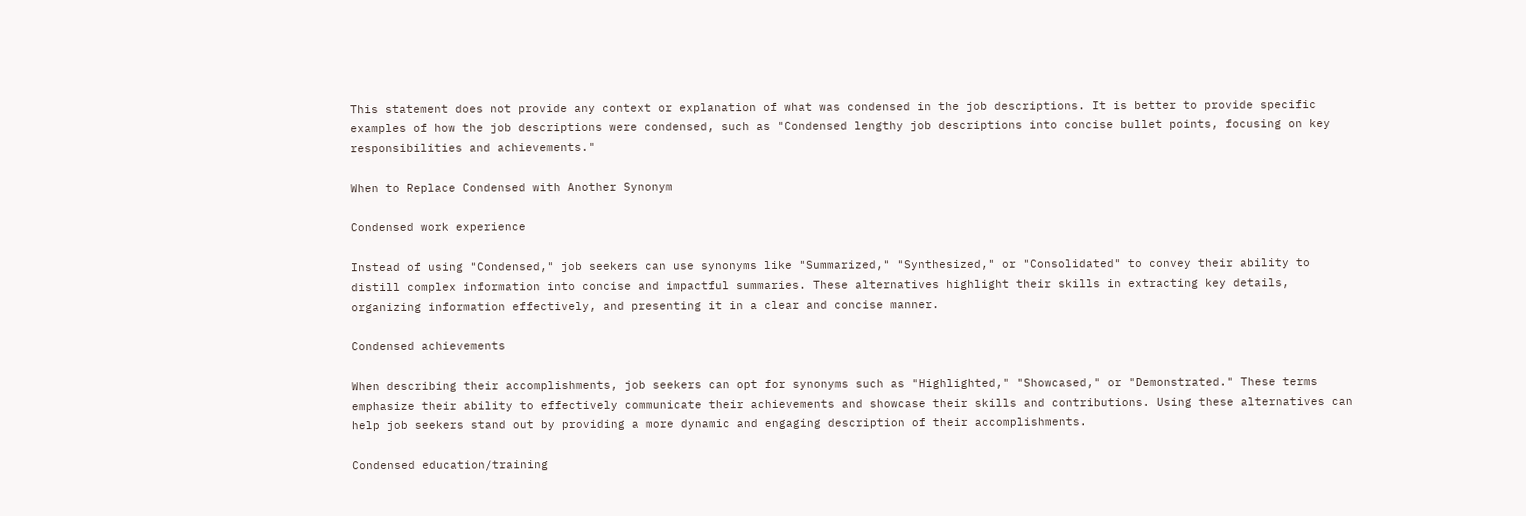This statement does not provide any context or explanation of what was condensed in the job descriptions. It is better to provide specific examples of how the job descriptions were condensed, such as "Condensed lengthy job descriptions into concise bullet points, focusing on key responsibilities and achievements."

When to Replace Condensed with Another Synonym

Condensed work experience

Instead of using "Condensed," job seekers can use synonyms like "Summarized," "Synthesized," or "Consolidated" to convey their ability to distill complex information into concise and impactful summaries. These alternatives highlight their skills in extracting key details, organizing information effectively, and presenting it in a clear and concise manner.

Condensed achievements

When describing their accomplishments, job seekers can opt for synonyms such as "Highlighted," "Showcased," or "Demonstrated." These terms emphasize their ability to effectively communicate their achievements and showcase their skills and contributions. Using these alternatives can help job seekers stand out by providing a more dynamic and engaging description of their accomplishments.

Condensed education/training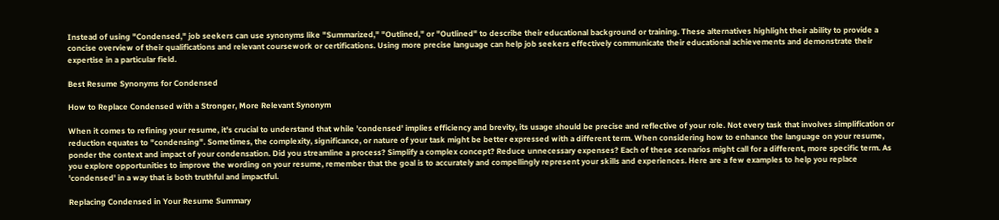Instead of using "Condensed," job seekers can use synonyms like "Summarized," "Outlined," or "Outlined" to describe their educational background or training. These alternatives highlight their ability to provide a concise overview of their qualifications and relevant coursework or certifications. Using more precise language can help job seekers effectively communicate their educational achievements and demonstrate their expertise in a particular field.

Best Resume Synonyms for Condensed

How to Replace Condensed with a Stronger, More Relevant Synonym

When it comes to refining your resume, it's crucial to understand that while 'condensed' implies efficiency and brevity, its usage should be precise and reflective of your role. Not every task that involves simplification or reduction equates to "condensing". Sometimes, the complexity, significance, or nature of your task might be better expressed with a different term. When considering how to enhance the language on your resume, ponder the context and impact of your condensation. Did you streamline a process? Simplify a complex concept? Reduce unnecessary expenses? Each of these scenarios might call for a different, more specific term. As you explore opportunities to improve the wording on your resume, remember that the goal is to accurately and compellingly represent your skills and experiences. Here are a few examples to help you replace 'condensed' in a way that is both truthful and impactful.

Replacing Condensed in Your Resume Summary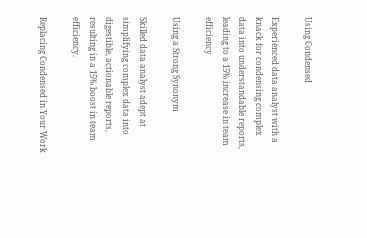Using Condensed

Experienced data analyst with a knack for condensing complex data into understandable reports, leading to a 15% increase in team efficiency

Using a Strong Synonym

Skilled data analyst adept at simplifying complex data into digestible, actionable reports, resulting in a 15% boost in team efficiency.

Replacing Condensed in Your Work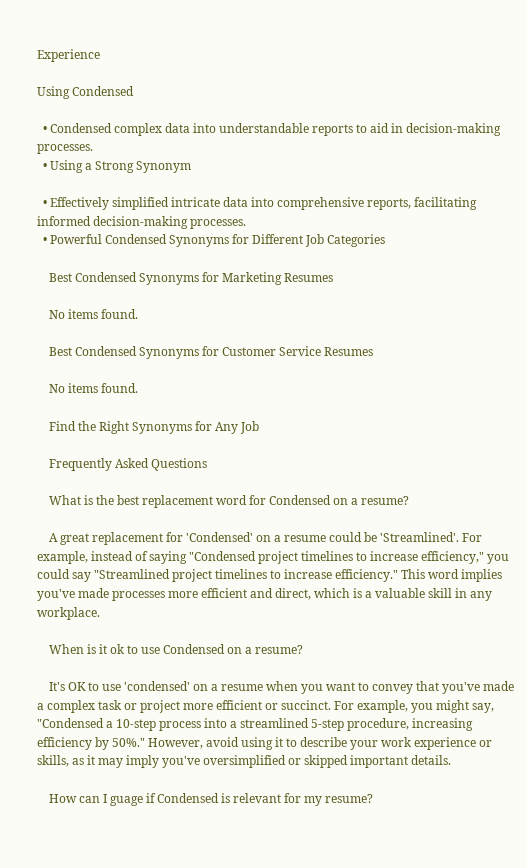Experience

Using Condensed

  • Condensed complex data into understandable reports to aid in decision-making processes.
  • Using a Strong Synonym

  • Effectively simplified intricate data into comprehensive reports, facilitating informed decision-making processes.
  • Powerful Condensed Synonyms for Different Job Categories

    Best Condensed Synonyms for Marketing Resumes

    No items found.

    Best Condensed Synonyms for Customer Service Resumes

    No items found.

    Find the Right Synonyms for Any Job

    Frequently Asked Questions

    What is the best replacement word for Condensed on a resume?

    A great replacement for 'Condensed' on a resume could be 'Streamlined'. For example, instead of saying "Condensed project timelines to increase efficiency," you could say "Streamlined project timelines to increase efficiency." This word implies you've made processes more efficient and direct, which is a valuable skill in any workplace.

    When is it ok to use Condensed on a resume?

    It's OK to use 'condensed' on a resume when you want to convey that you've made a complex task or project more efficient or succinct. For example, you might say, "Condensed a 10-step process into a streamlined 5-step procedure, increasing efficiency by 50%." However, avoid using it to describe your work experience or skills, as it may imply you've oversimplified or skipped important details.

    How can I guage if Condensed is relevant for my resume?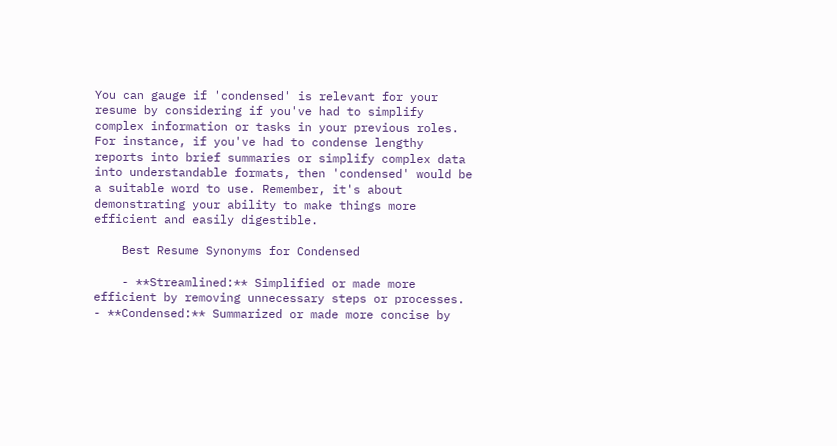You can gauge if 'condensed' is relevant for your resume by considering if you've had to simplify complex information or tasks in your previous roles. For instance, if you've had to condense lengthy reports into brief summaries or simplify complex data into understandable formats, then 'condensed' would be a suitable word to use. Remember, it's about demonstrating your ability to make things more efficient and easily digestible.

    Best Resume Synonyms for Condensed

    - **Streamlined:** Simplified or made more efficient by removing unnecessary steps or processes. - **Condensed:** Summarized or made more concise by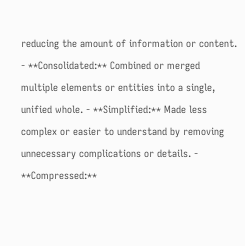reducing the amount of information or content. - **Consolidated:** Combined or merged multiple elements or entities into a single, unified whole. - **Simplified:** Made less complex or easier to understand by removing unnecessary complications or details. - **Compressed:**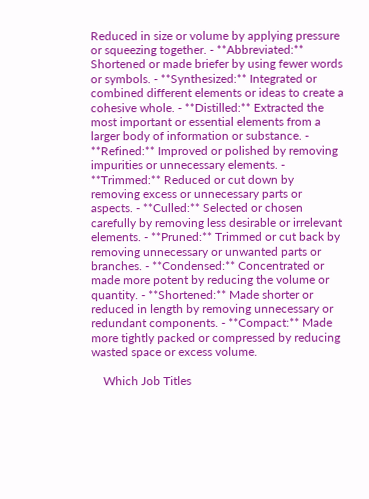Reduced in size or volume by applying pressure or squeezing together. - **Abbreviated:** Shortened or made briefer by using fewer words or symbols. - **Synthesized:** Integrated or combined different elements or ideas to create a cohesive whole. - **Distilled:** Extracted the most important or essential elements from a larger body of information or substance. - **Refined:** Improved or polished by removing impurities or unnecessary elements. - **Trimmed:** Reduced or cut down by removing excess or unnecessary parts or aspects. - **Culled:** Selected or chosen carefully by removing less desirable or irrelevant elements. - **Pruned:** Trimmed or cut back by removing unnecessary or unwanted parts or branches. - **Condensed:** Concentrated or made more potent by reducing the volume or quantity. - **Shortened:** Made shorter or reduced in length by removing unnecessary or redundant components. - **Compact:** Made more tightly packed or compressed by reducing wasted space or excess volume.

    Which Job Titles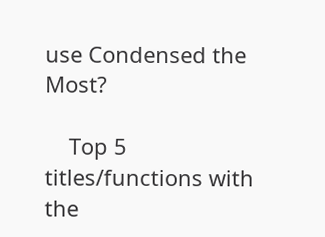use Condensed the Most?

    Top 5 titles/functions with the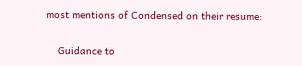most mentions of Condensed on their resume:

    Guidance to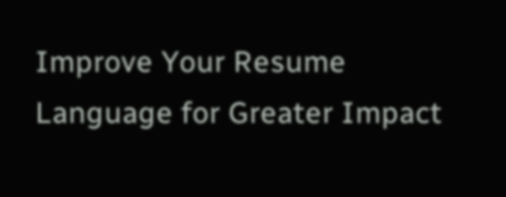Improve Your Resume Language for Greater Impact